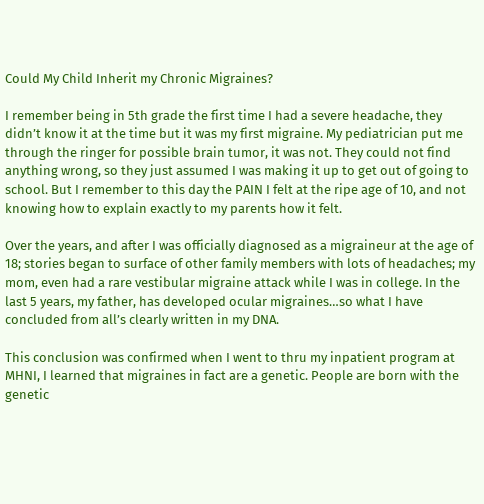Could My Child Inherit my Chronic Migraines?

I remember being in 5th grade the first time I had a severe headache, they didn’t know it at the time but it was my first migraine. My pediatrician put me through the ringer for possible brain tumor, it was not. They could not find anything wrong, so they just assumed I was making it up to get out of going to school. But I remember to this day the PAIN I felt at the ripe age of 10, and not knowing how to explain exactly to my parents how it felt.

Over the years, and after I was officially diagnosed as a migraineur at the age of 18; stories began to surface of other family members with lots of headaches; my mom, even had a rare vestibular migraine attack while I was in college. In the last 5 years, my father, has developed ocular migraines…so what I have concluded from all’s clearly written in my DNA.

This conclusion was confirmed when I went to thru my inpatient program at MHNI, I learned that migraines in fact are a genetic. People are born with the genetic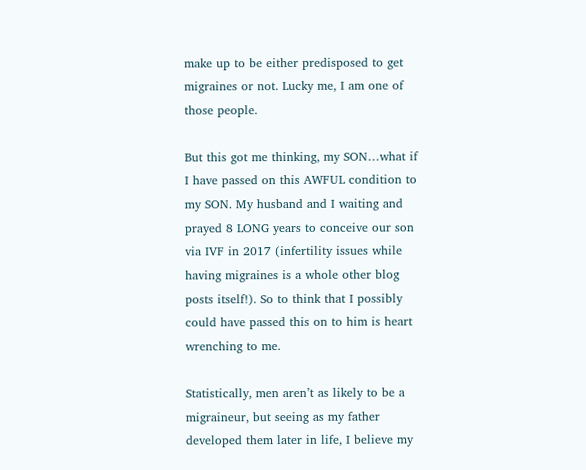make up to be either predisposed to get migraines or not. Lucky me, I am one of those people.

But this got me thinking, my SON…what if I have passed on this AWFUL condition to my SON. My husband and I waiting and prayed 8 LONG years to conceive our son via IVF in 2017 (infertility issues while having migraines is a whole other blog posts itself!). So to think that I possibly could have passed this on to him is heart wrenching to me.

Statistically, men aren’t as likely to be a migraineur, but seeing as my father developed them later in life, I believe my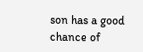son has a good chance of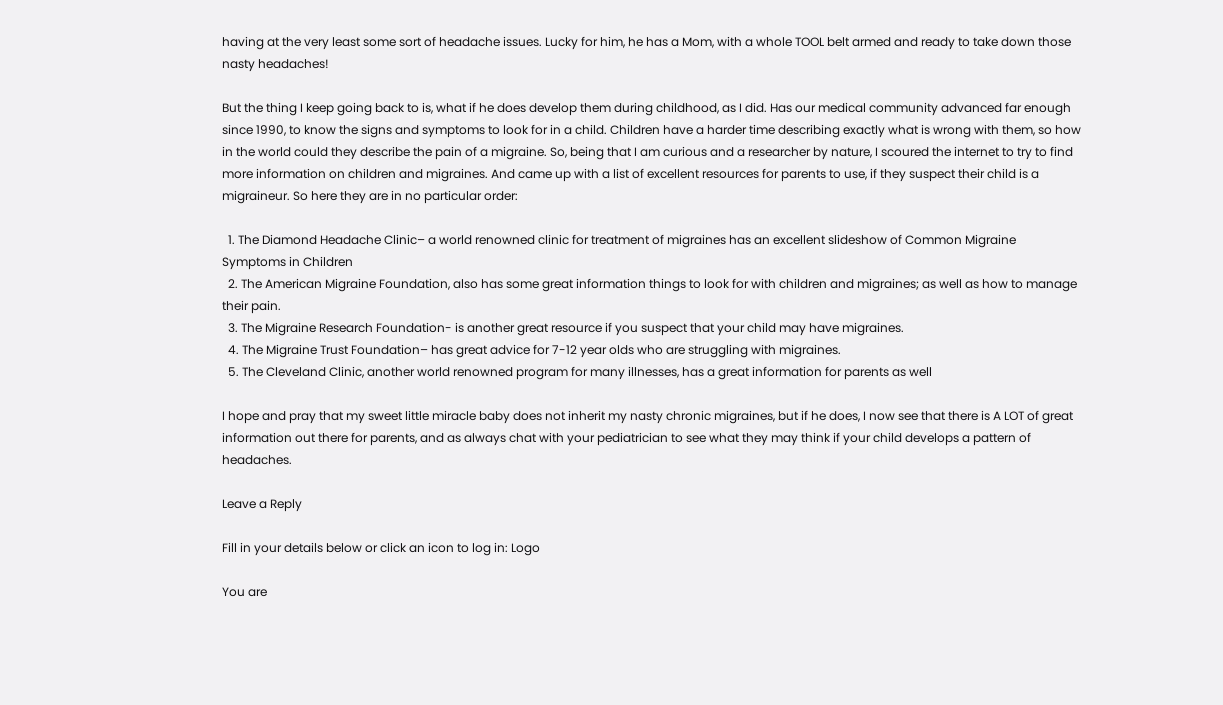having at the very least some sort of headache issues. Lucky for him, he has a Mom, with a whole TOOL belt armed and ready to take down those nasty headaches!

But the thing I keep going back to is, what if he does develop them during childhood, as I did. Has our medical community advanced far enough since 1990, to know the signs and symptoms to look for in a child. Children have a harder time describing exactly what is wrong with them, so how in the world could they describe the pain of a migraine. So, being that I am curious and a researcher by nature, I scoured the internet to try to find more information on children and migraines. And came up with a list of excellent resources for parents to use, if they suspect their child is a migraineur. So here they are in no particular order:

  1. The Diamond Headache Clinic– a world renowned clinic for treatment of migraines has an excellent slideshow of Common Migraine Symptoms in Children
  2. The American Migraine Foundation, also has some great information things to look for with children and migraines; as well as how to manage their pain.
  3. The Migraine Research Foundation- is another great resource if you suspect that your child may have migraines.
  4. The Migraine Trust Foundation– has great advice for 7-12 year olds who are struggling with migraines.
  5. The Cleveland Clinic, another world renowned program for many illnesses, has a great information for parents as well

I hope and pray that my sweet little miracle baby does not inherit my nasty chronic migraines, but if he does, I now see that there is A LOT of great information out there for parents, and as always chat with your pediatrician to see what they may think if your child develops a pattern of headaches.

Leave a Reply

Fill in your details below or click an icon to log in: Logo

You are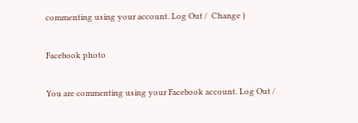commenting using your account. Log Out /  Change )

Facebook photo

You are commenting using your Facebook account. Log Out /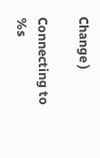Change )

Connecting to %s